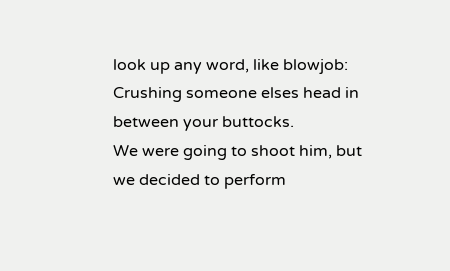look up any word, like blowjob:
Crushing someone elses head in between your buttocks.
We were going to shoot him, but we decided to perform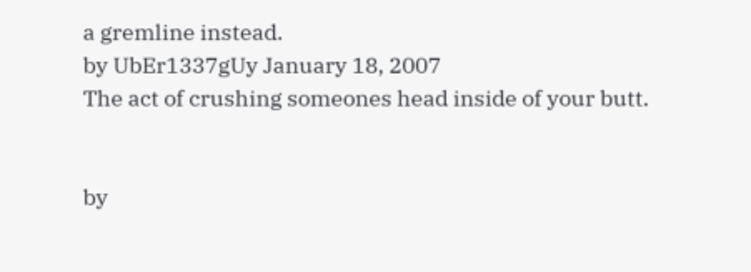a gremline instead.
by UbEr1337gUy January 18, 2007
The act of crushing someones head inside of your butt.


by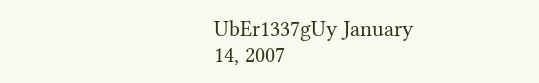UbEr1337gUy January 14, 2007